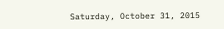Saturday, October 31, 2015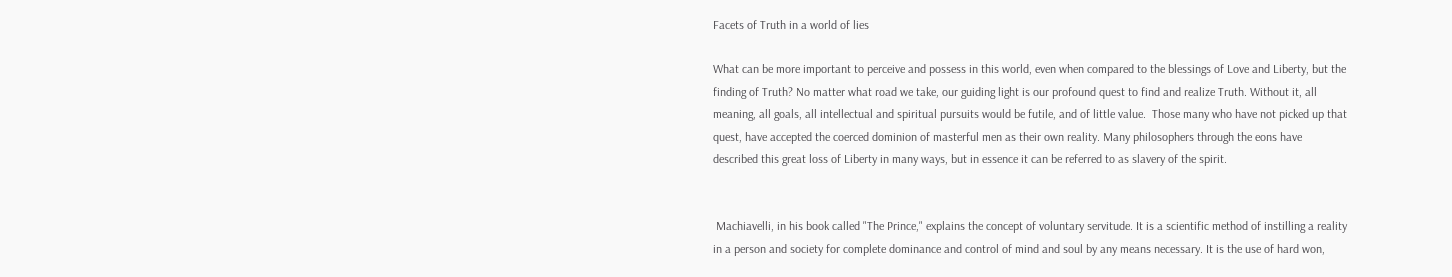Facets of Truth in a world of lies

What can be more important to perceive and possess in this world, even when compared to the blessings of Love and Liberty, but the finding of Truth? No matter what road we take, our guiding light is our profound quest to find and realize Truth. Without it, all meaning, all goals, all intellectual and spiritual pursuits would be futile, and of little value.  Those many who have not picked up that quest, have accepted the coerced dominion of masterful men as their own reality. Many philosophers through the eons have described this great loss of Liberty in many ways, but in essence it can be referred to as slavery of the spirit.


 Machiavelli, in his book called "The Prince," explains the concept of voluntary servitude. It is a scientific method of instilling a reality in a person and society for complete dominance and control of mind and soul by any means necessary. It is the use of hard won,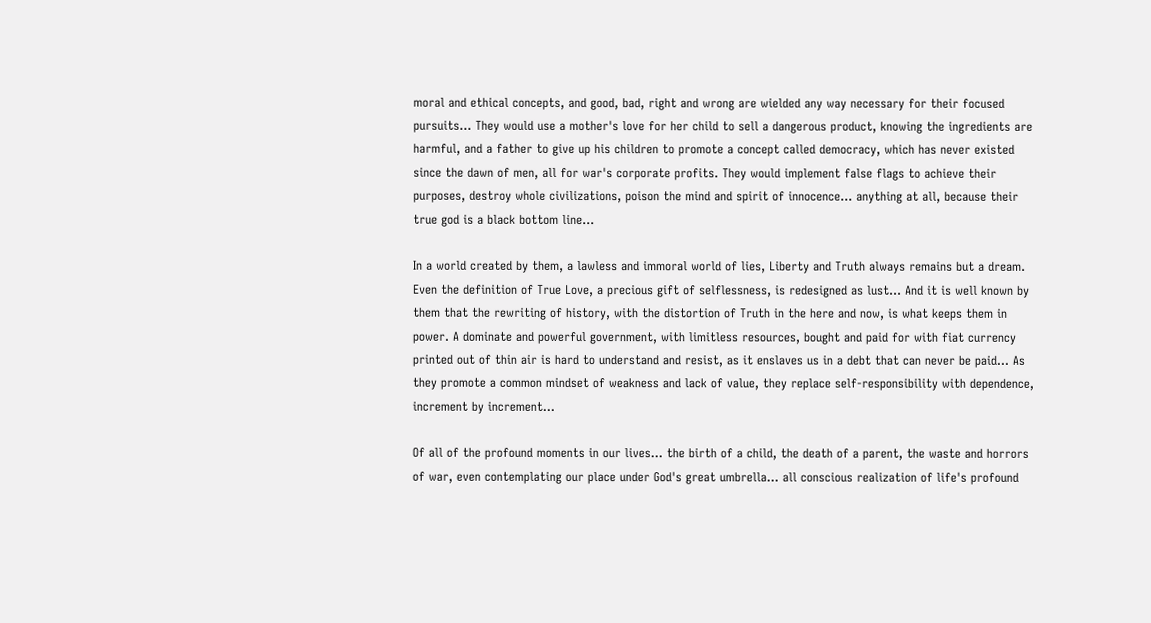moral and ethical concepts, and good, bad, right and wrong are wielded any way necessary for their focused pursuits... They would use a mother's love for her child to sell a dangerous product, knowing the ingredients are harmful, and a father to give up his children to promote a concept called democracy, which has never existed since the dawn of men, all for war's corporate profits. They would implement false flags to achieve their purposes, destroy whole civilizations, poison the mind and spirit of innocence... anything at all, because their true god is a black bottom line...

In a world created by them, a lawless and immoral world of lies, Liberty and Truth always remains but a dream. Even the definition of True Love, a precious gift of selflessness, is redesigned as lust... And it is well known by them that the rewriting of history, with the distortion of Truth in the here and now, is what keeps them in power. A dominate and powerful government, with limitless resources, bought and paid for with fiat currency printed out of thin air is hard to understand and resist, as it enslaves us in a debt that can never be paid... As they promote a common mindset of weakness and lack of value, they replace self-responsibility with dependence, increment by increment...

Of all of the profound moments in our lives... the birth of a child, the death of a parent, the waste and horrors of war, even contemplating our place under God's great umbrella... all conscious realization of life's profound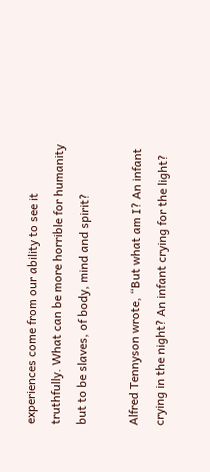experiences come from our ability to see it truthfully. What can be more horrible for humanity but to be slaves, of body, mind and spirit?

Alfred Tennyson wrote, “But what am I? An infant crying in the night? An infant crying for the light?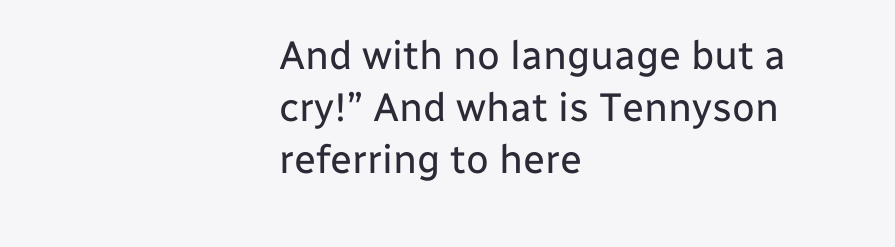And with no language but a cry!” And what is Tennyson referring to here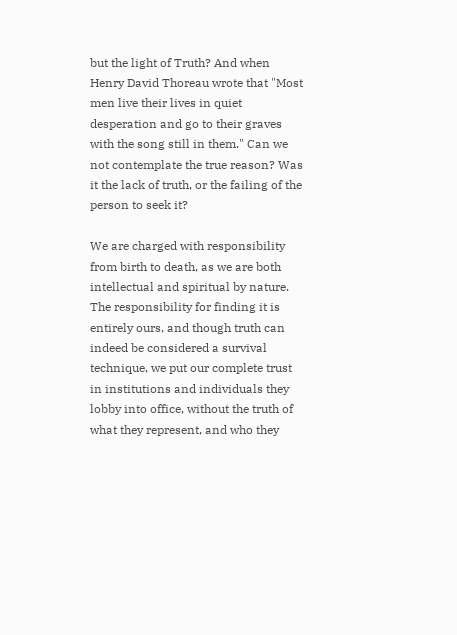but the light of Truth? And when Henry David Thoreau wrote that "Most men live their lives in quiet desperation and go to their graves with the song still in them." Can we not contemplate the true reason? Was it the lack of truth, or the failing of the person to seek it?

We are charged with responsibility from birth to death, as we are both intellectual and spiritual by nature. The responsibility for finding it is entirely ours, and though truth can indeed be considered a survival technique, we put our complete trust in institutions and individuals they lobby into office, without the truth of what they represent, and who they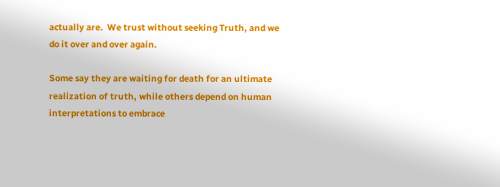actually are.  We trust without seeking Truth, and we do it over and over again.

Some say they are waiting for death for an ultimate realization of truth, while others depend on human interpretations to embrace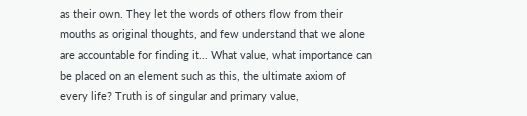as their own. They let the words of others flow from their mouths as original thoughts, and few understand that we alone are accountable for finding it... What value, what importance can be placed on an element such as this, the ultimate axiom of every life? Truth is of singular and primary value,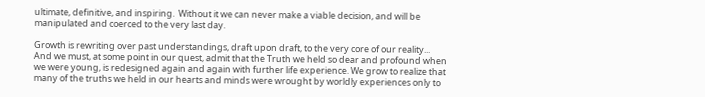ultimate, definitive, and inspiring.  Without it we can never make a viable decision, and will be manipulated and coerced to the very last day.

Growth is rewriting over past understandings, draft upon draft, to the very core of our reality... And we must, at some point in our quest, admit that the Truth we held so dear and profound when we were young, is redesigned again and again with further life experience. We grow to realize that many of the truths we held in our hearts and minds were wrought by worldly experiences only to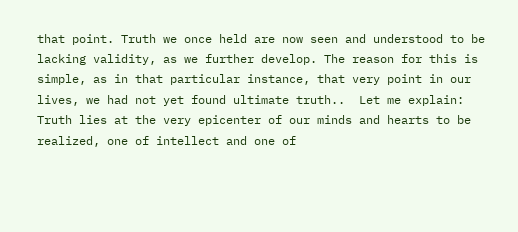that point. Truth we once held are now seen and understood to be lacking validity, as we further develop. The reason for this is simple, as in that particular instance, that very point in our lives, we had not yet found ultimate truth..  Let me explain:
Truth lies at the very epicenter of our minds and hearts to be realized, one of intellect and one of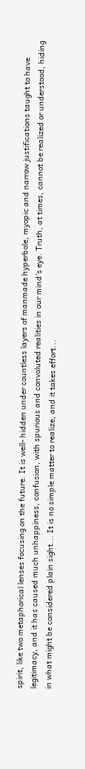spirit, like two metaphorical lenses focusing on the future. It is well- hidden under countless layers of manmade hyperbole, myopic and narrow justifications taught to have legitimacy, and it has caused much unhappiness, confusion, with spurious and convoluted realities in our mind's eye. Truth, at times, cannot be realized or understood, hiding in what might be considered plain sight... It is no simple matter to realize, and it takes effort...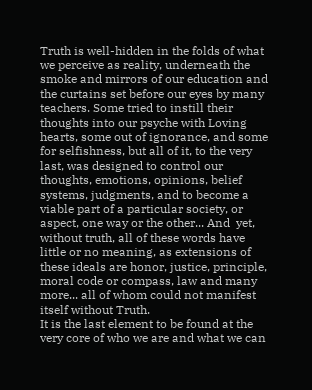Truth is well-hidden in the folds of what we perceive as reality, underneath the smoke and mirrors of our education and the curtains set before our eyes by many teachers. Some tried to instill their thoughts into our psyche with Loving hearts, some out of ignorance, and some for selfishness, but all of it, to the very last, was designed to control our thoughts, emotions, opinions, belief systems, judgments, and to become a viable part of a particular society, or aspect, one way or the other... And  yet, without truth, all of these words have little or no meaning, as extensions of these ideals are honor, justice, principle, moral code or compass, law and many more... all of whom could not manifest itself without Truth.
It is the last element to be found at the very core of who we are and what we can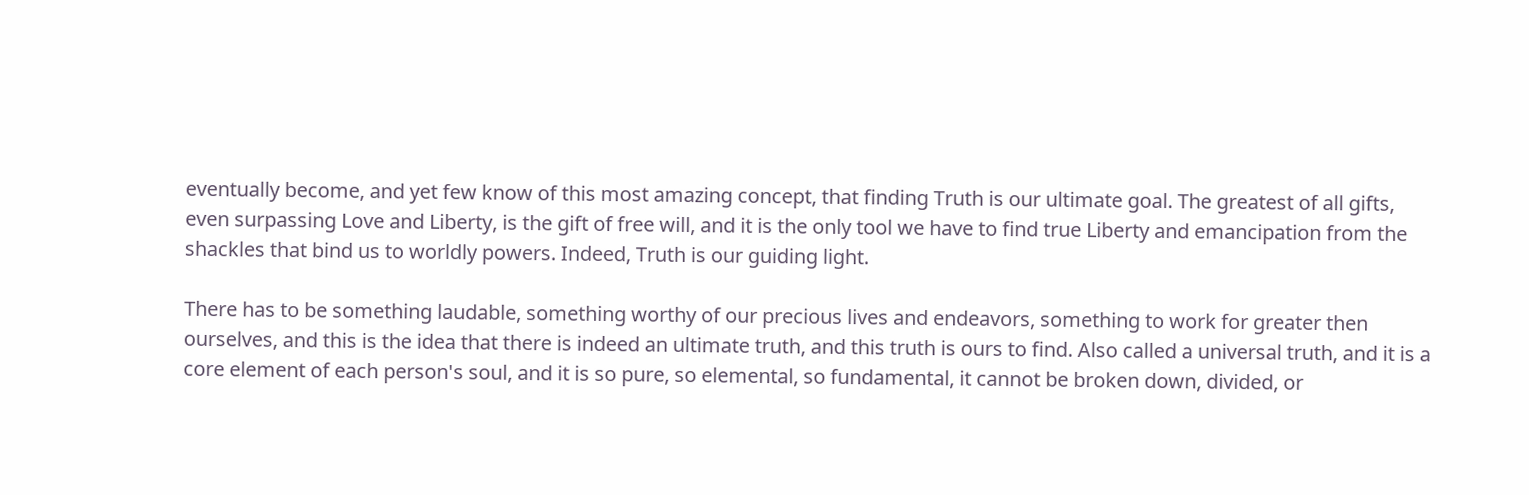eventually become, and yet few know of this most amazing concept, that finding Truth is our ultimate goal. The greatest of all gifts, even surpassing Love and Liberty, is the gift of free will, and it is the only tool we have to find true Liberty and emancipation from the shackles that bind us to worldly powers. Indeed, Truth is our guiding light.

There has to be something laudable, something worthy of our precious lives and endeavors, something to work for greater then ourselves, and this is the idea that there is indeed an ultimate truth, and this truth is ours to find. Also called a universal truth, and it is a core element of each person's soul, and it is so pure, so elemental, so fundamental, it cannot be broken down, divided, or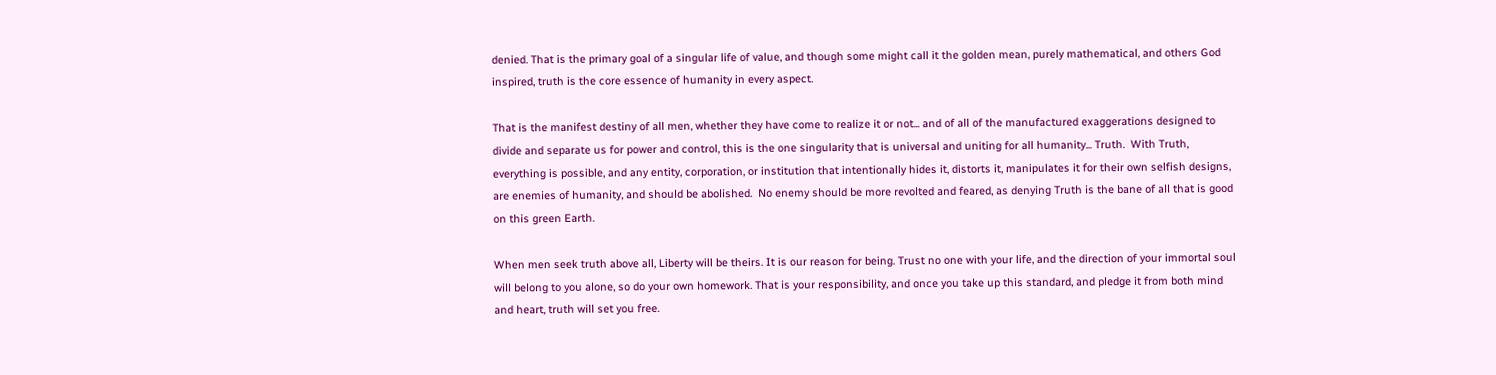denied. That is the primary goal of a singular life of value, and though some might call it the golden mean, purely mathematical, and others God inspired, truth is the core essence of humanity in every aspect.

That is the manifest destiny of all men, whether they have come to realize it or not... and of all of the manufactured exaggerations designed to divide and separate us for power and control, this is the one singularity that is universal and uniting for all humanity... Truth.  With Truth, everything is possible, and any entity, corporation, or institution that intentionally hides it, distorts it, manipulates it for their own selfish designs, are enemies of humanity, and should be abolished.  No enemy should be more revolted and feared, as denying Truth is the bane of all that is good on this green Earth.

When men seek truth above all, Liberty will be theirs. It is our reason for being. Trust no one with your life, and the direction of your immortal soul will belong to you alone, so do your own homework. That is your responsibility, and once you take up this standard, and pledge it from both mind and heart, truth will set you free.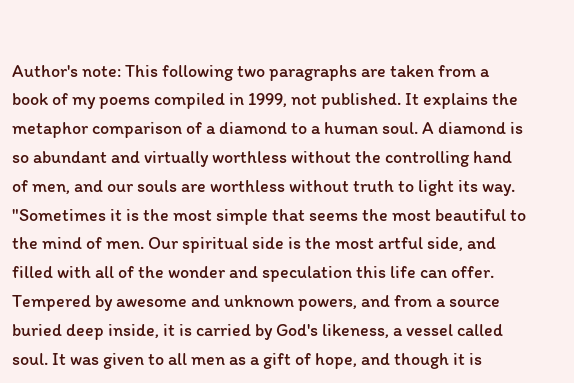Author's note: This following two paragraphs are taken from a book of my poems compiled in 1999, not published. It explains the metaphor comparison of a diamond to a human soul. A diamond is so abundant and virtually worthless without the controlling hand of men, and our souls are worthless without truth to light its way.
"Sometimes it is the most simple that seems the most beautiful to the mind of men. Our spiritual side is the most artful side, and filled with all of the wonder and speculation this life can offer. Tempered by awesome and unknown powers, and from a source buried deep inside, it is carried by God's likeness, a vessel called soul. It was given to all men as a gift of hope, and though it is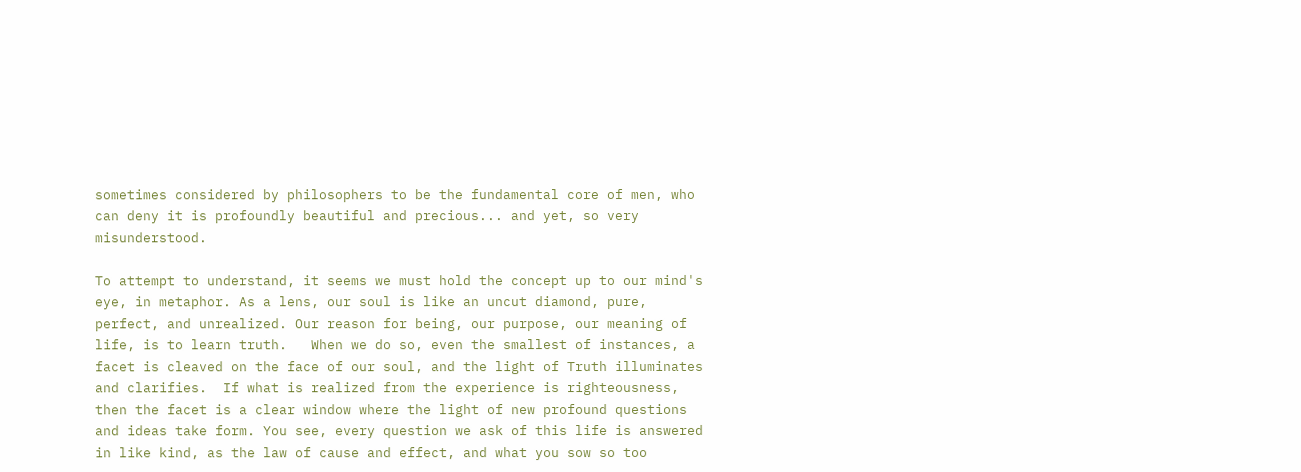sometimes considered by philosophers to be the fundamental core of men, who can deny it is profoundly beautiful and precious... and yet, so very misunderstood.

To attempt to understand, it seems we must hold the concept up to our mind's eye, in metaphor. As a lens, our soul is like an uncut diamond, pure, perfect, and unrealized. Our reason for being, our purpose, our meaning of life, is to learn truth.   When we do so, even the smallest of instances, a facet is cleaved on the face of our soul, and the light of Truth illuminates and clarifies.  If what is realized from the experience is righteousness, then the facet is a clear window where the light of new profound questions and ideas take form. You see, every question we ask of this life is answered in like kind, as the law of cause and effect, and what you sow so too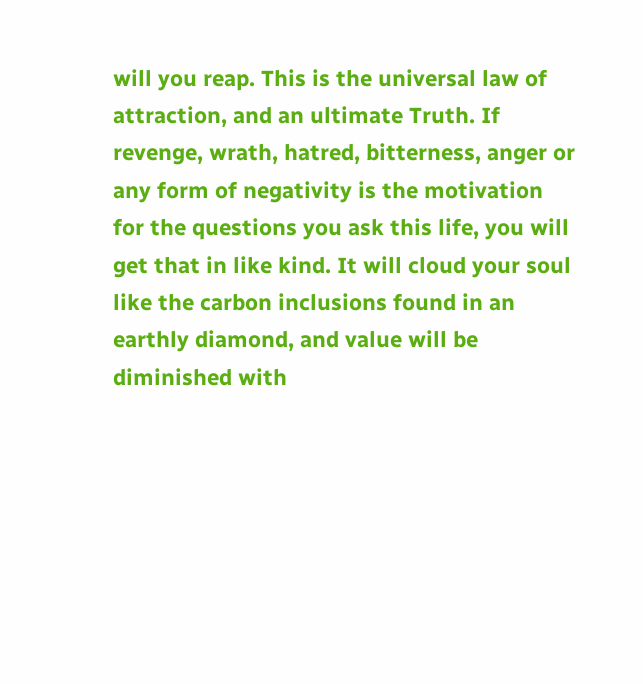will you reap. This is the universal law of attraction, and an ultimate Truth. If revenge, wrath, hatred, bitterness, anger or any form of negativity is the motivation for the questions you ask this life, you will get that in like kind. It will cloud your soul like the carbon inclusions found in an earthly diamond, and value will be diminished with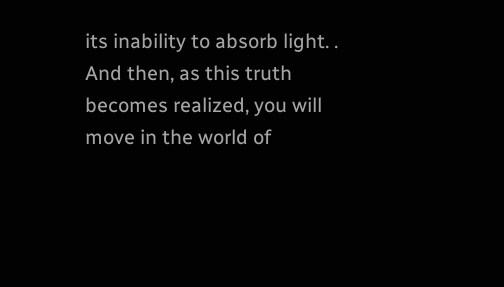its inability to absorb light. . And then, as this truth becomes realized, you will move in the world of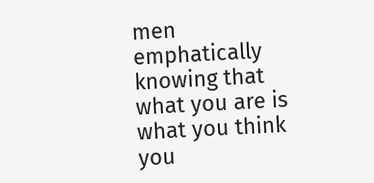men emphatically knowing that what you are is what you think you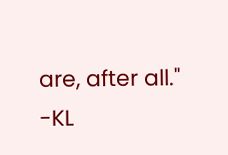are, after all."
-KL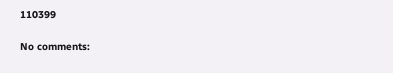110399

No comments: